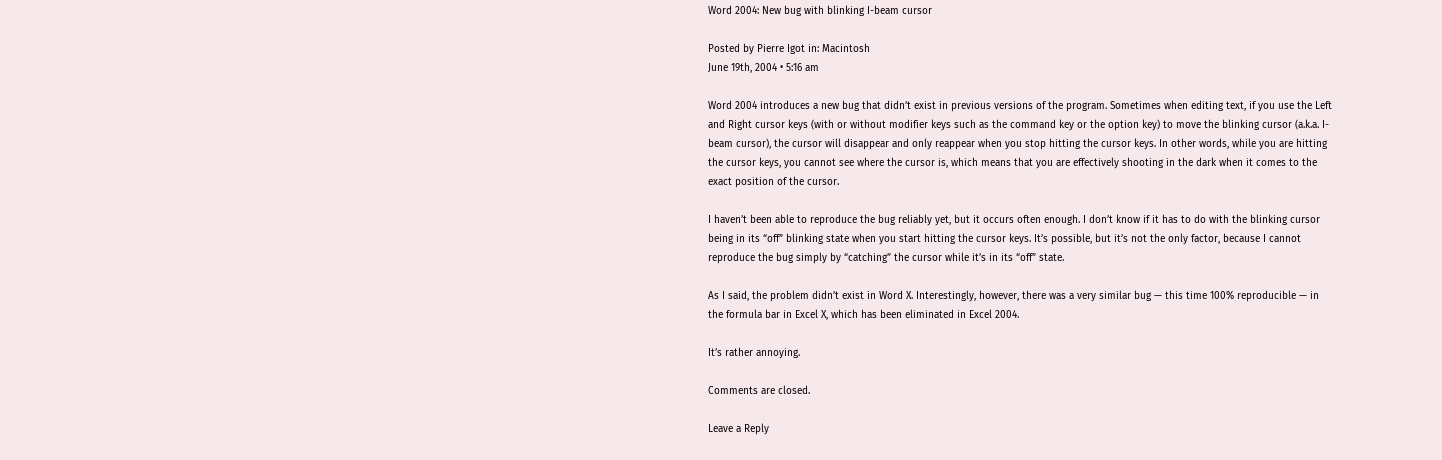Word 2004: New bug with blinking I-beam cursor

Posted by Pierre Igot in: Macintosh
June 19th, 2004 • 5:16 am

Word 2004 introduces a new bug that didn’t exist in previous versions of the program. Sometimes when editing text, if you use the Left and Right cursor keys (with or without modifier keys such as the command key or the option key) to move the blinking cursor (a.k.a. I-beam cursor), the cursor will disappear and only reappear when you stop hitting the cursor keys. In other words, while you are hitting the cursor keys, you cannot see where the cursor is, which means that you are effectively shooting in the dark when it comes to the exact position of the cursor.

I haven’t been able to reproduce the bug reliably yet, but it occurs often enough. I don’t know if it has to do with the blinking cursor being in its “off” blinking state when you start hitting the cursor keys. It’s possible, but it’s not the only factor, because I cannot reproduce the bug simply by “catching” the cursor while it’s in its “off” state.

As I said, the problem didn’t exist in Word X. Interestingly, however, there was a very similar bug — this time 100% reproducible — in the formula bar in Excel X, which has been eliminated in Excel 2004.

It’s rather annoying.

Comments are closed.

Leave a Reply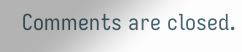Comments are closed.